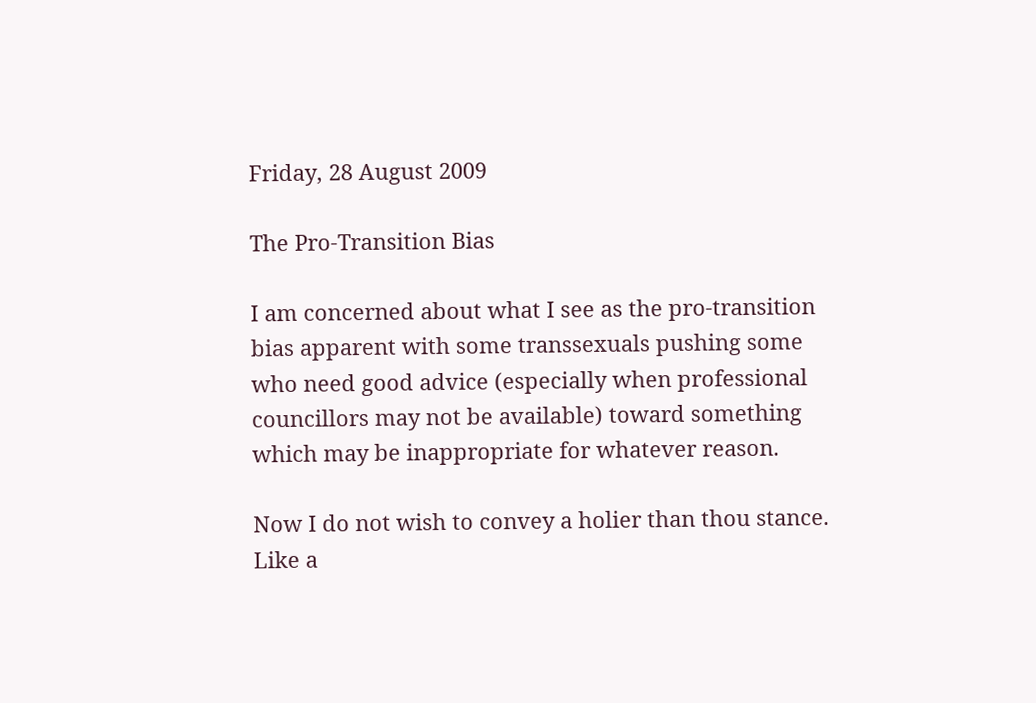Friday, 28 August 2009

The Pro-Transition Bias

I am concerned about what I see as the pro-transition bias apparent with some transsexuals pushing some who need good advice (especially when professional councillors may not be available) toward something which may be inappropriate for whatever reason.

Now I do not wish to convey a holier than thou stance. Like a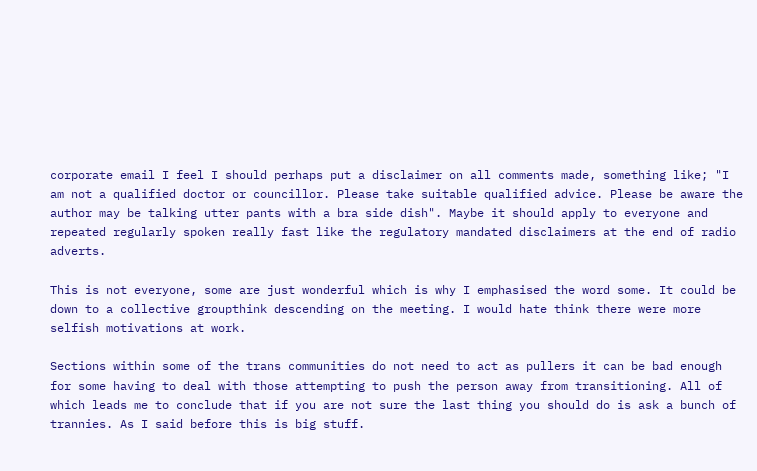corporate email I feel I should perhaps put a disclaimer on all comments made, something like; "I am not a qualified doctor or councillor. Please take suitable qualified advice. Please be aware the author may be talking utter pants with a bra side dish". Maybe it should apply to everyone and repeated regularly spoken really fast like the regulatory mandated disclaimers at the end of radio adverts.

This is not everyone, some are just wonderful which is why I emphasised the word some. It could be down to a collective groupthink descending on the meeting. I would hate think there were more selfish motivations at work.

Sections within some of the trans communities do not need to act as pullers it can be bad enough for some having to deal with those attempting to push the person away from transitioning. All of which leads me to conclude that if you are not sure the last thing you should do is ask a bunch of trannies. As I said before this is big stuff.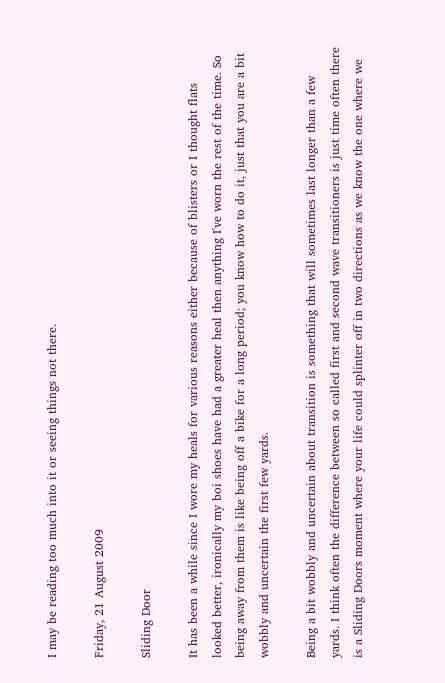I may be reading too much into it or seeing things not there.

Friday, 21 August 2009

Sliding Door

It has been a while since I wore my heals for various reasons either because of blisters or I thought flats looked better, ironically my boi shoes have had a greater heal then anything I've worn the rest of the time. So being away from them is like being off a bike for a long period; you know how to do it, just that you are a bit wobbly and uncertain the first few yards.

Being a bit wobbly and uncertain about transition is something that will sometimes last longer than a few yards. I think often the difference between so called first and second wave transitioners is just time often there is a Sliding Doors moment where your life could splinter off in two directions as we know the one where we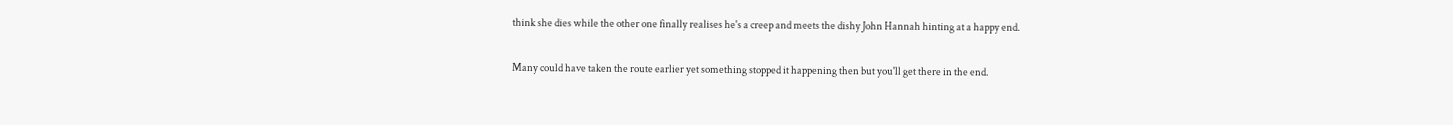think she dies while the other one finally realises he's a creep and meets the dishy John Hannah hinting at a happy end.

Many could have taken the route earlier yet something stopped it happening then but you'll get there in the end.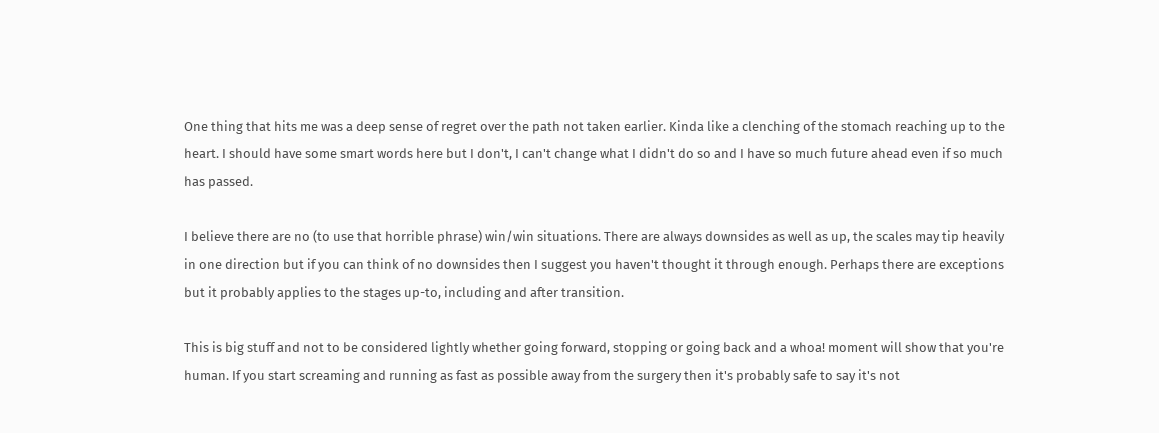One thing that hits me was a deep sense of regret over the path not taken earlier. Kinda like a clenching of the stomach reaching up to the heart. I should have some smart words here but I don't, I can't change what I didn't do so and I have so much future ahead even if so much has passed.

I believe there are no (to use that horrible phrase) win/win situations. There are always downsides as well as up, the scales may tip heavily in one direction but if you can think of no downsides then I suggest you haven't thought it through enough. Perhaps there are exceptions but it probably applies to the stages up-to, including and after transition.

This is big stuff and not to be considered lightly whether going forward, stopping or going back and a whoa! moment will show that you're human. If you start screaming and running as fast as possible away from the surgery then it's probably safe to say it's not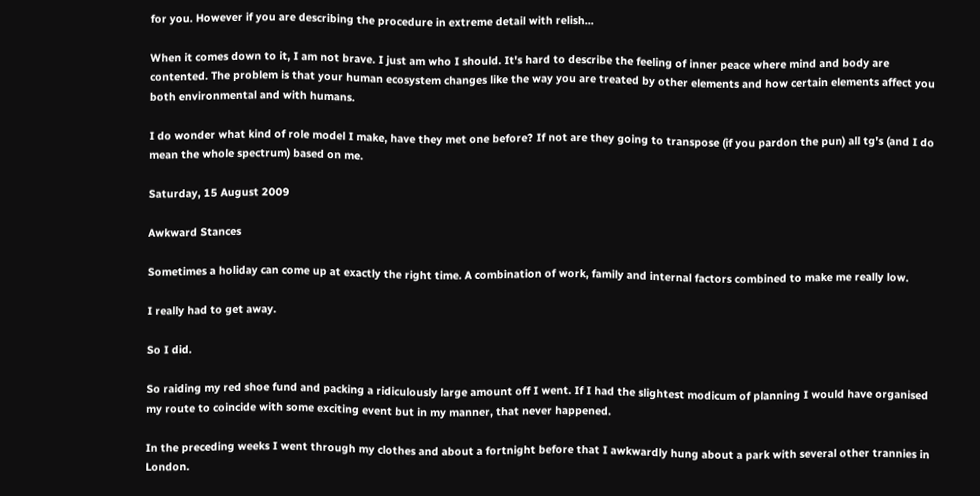for you. However if you are describing the procedure in extreme detail with relish...

When it comes down to it, I am not brave. I just am who I should. It's hard to describe the feeling of inner peace where mind and body are contented. The problem is that your human ecosystem changes like the way you are treated by other elements and how certain elements affect you both environmental and with humans.

I do wonder what kind of role model I make, have they met one before? If not are they going to transpose (if you pardon the pun) all tg's (and I do mean the whole spectrum) based on me.

Saturday, 15 August 2009

Awkward Stances

Sometimes a holiday can come up at exactly the right time. A combination of work, family and internal factors combined to make me really low.

I really had to get away.

So I did.

So raiding my red shoe fund and packing a ridiculously large amount off I went. If I had the slightest modicum of planning I would have organised my route to coincide with some exciting event but in my manner, that never happened.

In the preceding weeks I went through my clothes and about a fortnight before that I awkwardly hung about a park with several other trannies in London.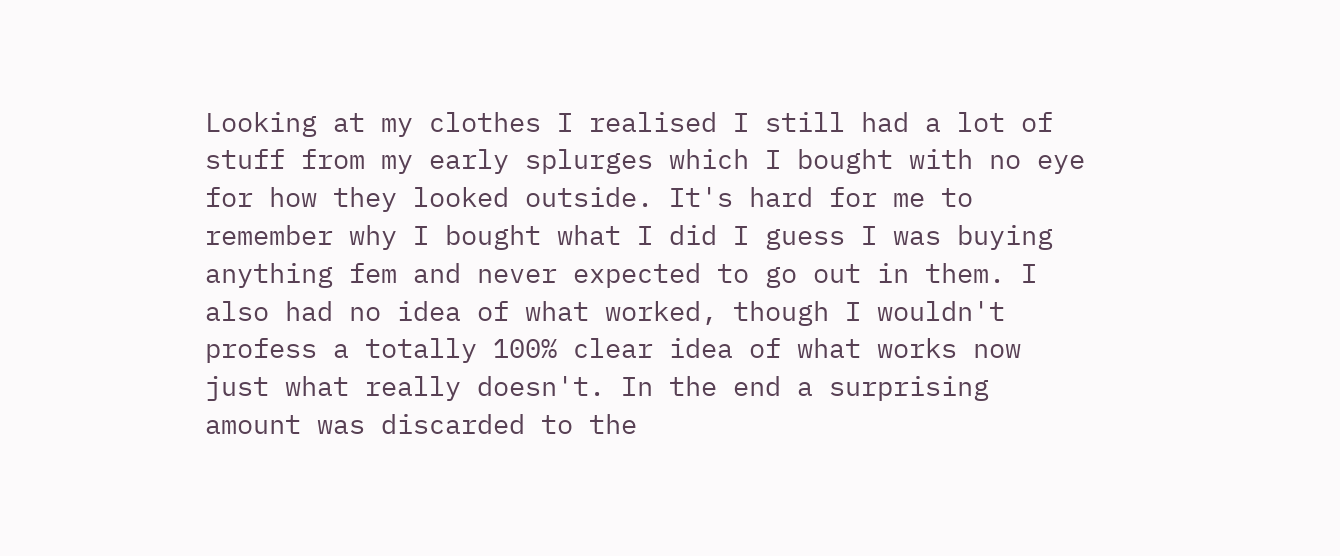Looking at my clothes I realised I still had a lot of stuff from my early splurges which I bought with no eye for how they looked outside. It's hard for me to remember why I bought what I did I guess I was buying anything fem and never expected to go out in them. I also had no idea of what worked, though I wouldn't profess a totally 100% clear idea of what works now just what really doesn't. In the end a surprising amount was discarded to the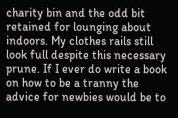charity bin and the odd bit retained for lounging about indoors. My clothes rails still look full despite this necessary prune. If I ever do write a book on how to be a tranny the advice for newbies would be to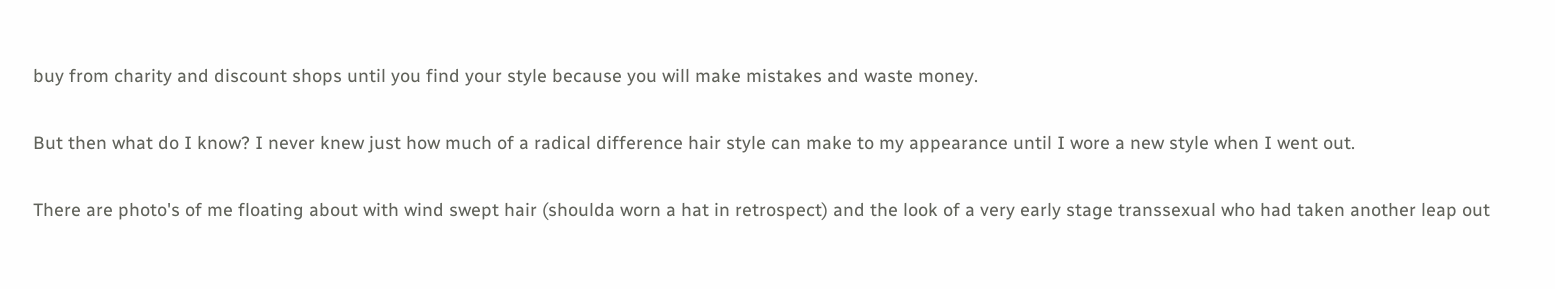buy from charity and discount shops until you find your style because you will make mistakes and waste money.

But then what do I know? I never knew just how much of a radical difference hair style can make to my appearance until I wore a new style when I went out.

There are photo's of me floating about with wind swept hair (shoulda worn a hat in retrospect) and the look of a very early stage transsexual who had taken another leap out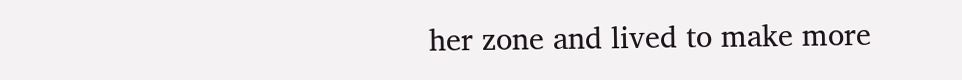her zone and lived to make more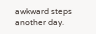awkward steps another day.